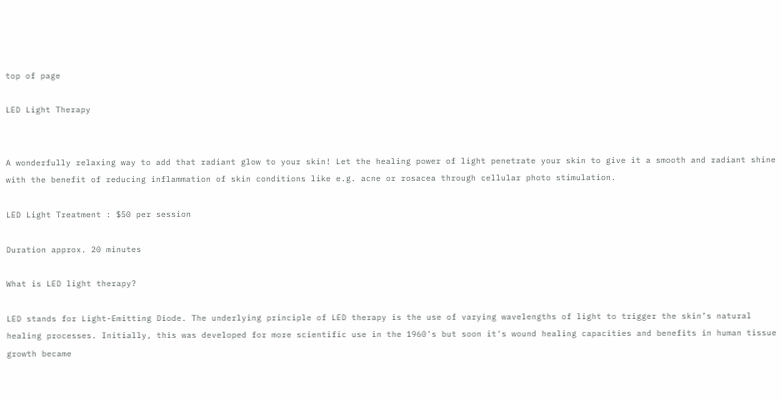top of page

LED Light Therapy


A wonderfully relaxing way to add that radiant glow to your skin! Let the healing power of light penetrate your skin to give it a smooth and radiant shine with the benefit of reducing inflammation of skin conditions like e.g. acne or rosacea through cellular photo stimulation.

LED Light Treatment : $50 per session

Duration approx. 20 minutes

What is LED light therapy?

LED stands for Light-Emitting Diode. The underlying principle of LED therapy is the use of varying wavelengths of light to trigger the skin’s natural healing processes. Initially, this was developed for more scientific use in the 1960's but soon it's wound healing capacities and benefits in human tissue growth became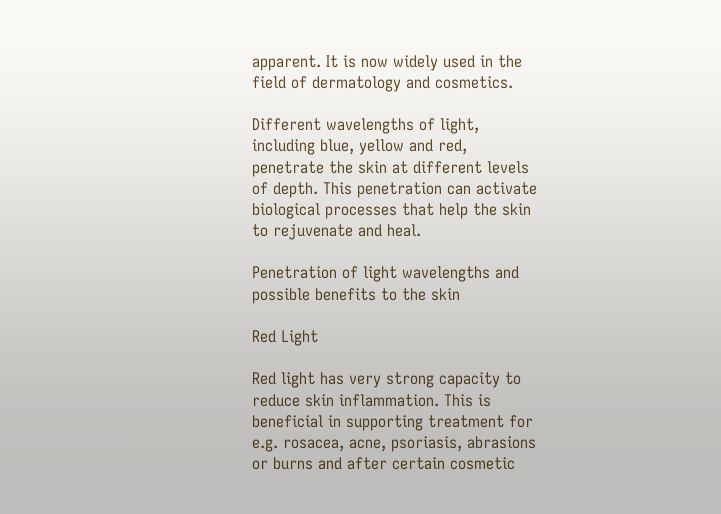apparent. It is now widely used in the field of dermatology and cosmetics.

Different wavelengths of light, including blue, yellow and red, penetrate the skin at different levels of depth. This penetration can activate biological processes that help the skin to rejuvenate and heal.

Penetration of light wavelengths and possible benefits to the skin

Red Light

Red light has very strong capacity to reduce skin inflammation. This is beneficial in supporting treatment for e.g. rosacea, acne, psoriasis, abrasions or burns and after certain cosmetic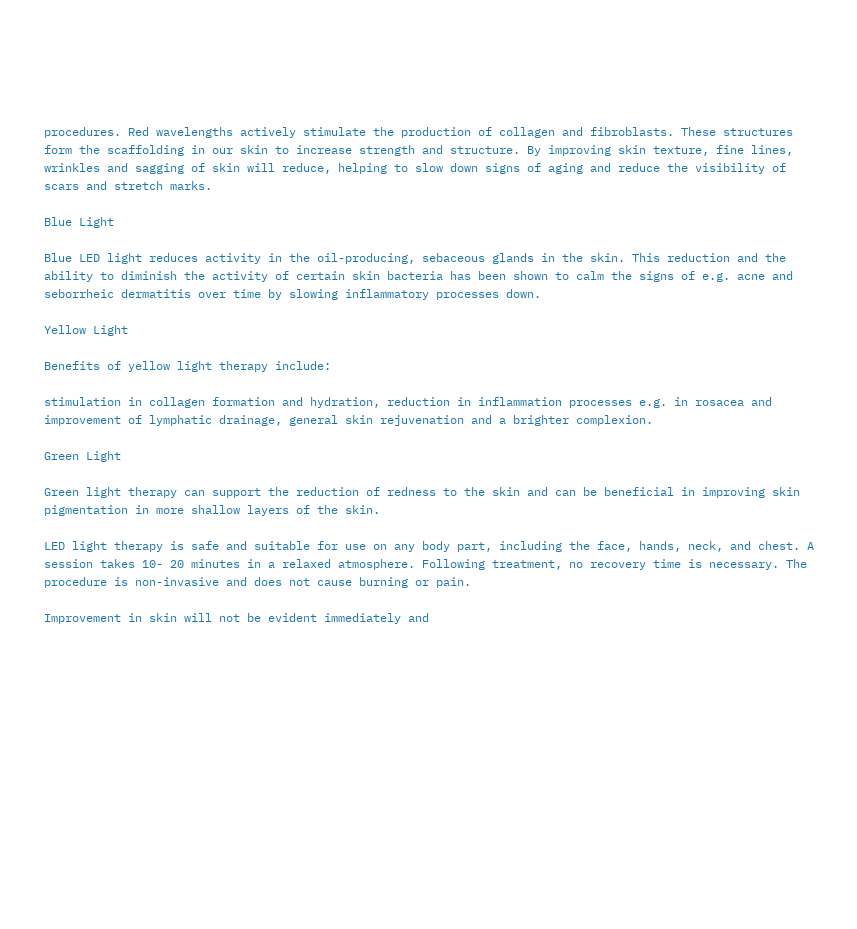procedures. Red wavelengths actively stimulate the production of collagen and fibroblasts. These structures form the scaffolding in our skin to increase strength and structure. By improving skin texture, fine lines, wrinkles and sagging of skin will reduce, helping to slow down signs of aging and reduce the visibility of scars and stretch marks.

Blue Light

Blue LED light reduces activity in the oil-producing, sebaceous glands in the skin. This reduction and the ability to diminish the activity of certain skin bacteria has been shown to calm the signs of e.g. acne and seborrheic dermatitis over time by slowing inflammatory processes down.

Yellow Light

Benefits of yellow light therapy include:

stimulation in collagen formation and hydration, reduction in inflammation processes e.g. in rosacea and improvement of lymphatic drainage, general skin rejuvenation and a brighter complexion.

Green Light

Green light therapy can support the reduction of redness to the skin and can be beneficial in improving skin pigmentation in more shallow layers of the skin.

LED light therapy is safe and suitable for use on any body part, including the face, hands, neck, and chest. A session takes 10- 20 minutes in a relaxed atmosphere. Following treatment, no recovery time is necessary. The procedure is non-invasive and does not cause burning or pain.

Improvement in skin will not be evident immediately and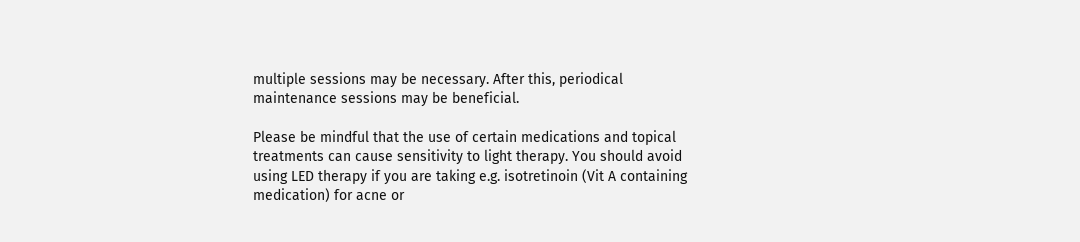multiple sessions may be necessary. After this, periodical maintenance sessions may be beneficial.

Please be mindful that the use of certain medications and topical treatments can cause sensitivity to light therapy. You should avoid using LED therapy if you are taking e.g. isotretinoin (Vit A containing medication) for acne or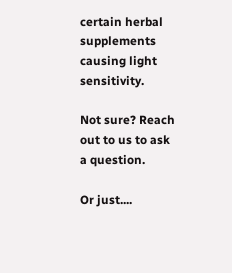certain herbal supplements causing light sensitivity.

Not sure? Reach out to us to ask a question.

Or just....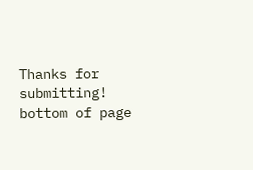Thanks for submitting!
bottom of page